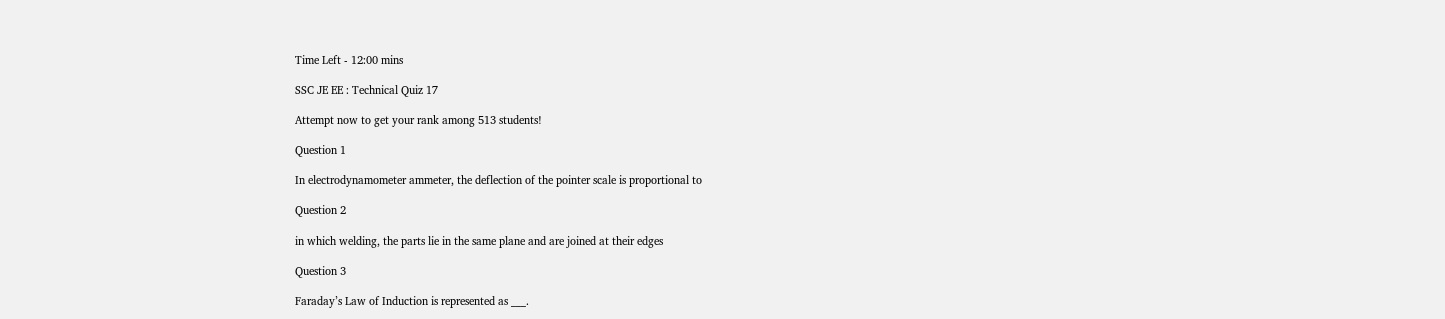Time Left - 12:00 mins

SSC JE EE : Technical Quiz 17

Attempt now to get your rank among 513 students!

Question 1

In electrodynamometer ammeter, the deflection of the pointer scale is proportional to

Question 2

in which welding, the parts lie in the same plane and are joined at their edges

Question 3

Faraday’s Law of Induction is represented as ___.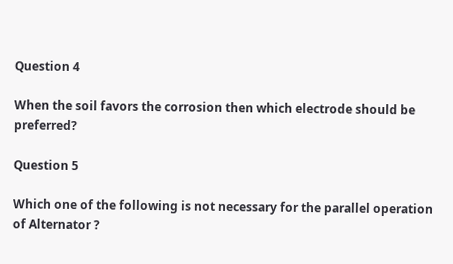Question 4

When the soil favors the corrosion then which electrode should be preferred?

Question 5

Which one of the following is not necessary for the parallel operation of Alternator ?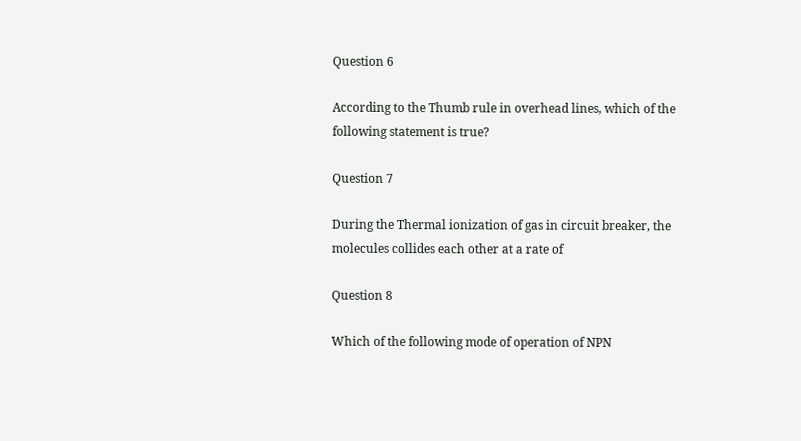Question 6

According to the Thumb rule in overhead lines, which of the following statement is true?

Question 7

During the Thermal ionization of gas in circuit breaker, the molecules collides each other at a rate of

Question 8

Which of the following mode of operation of NPN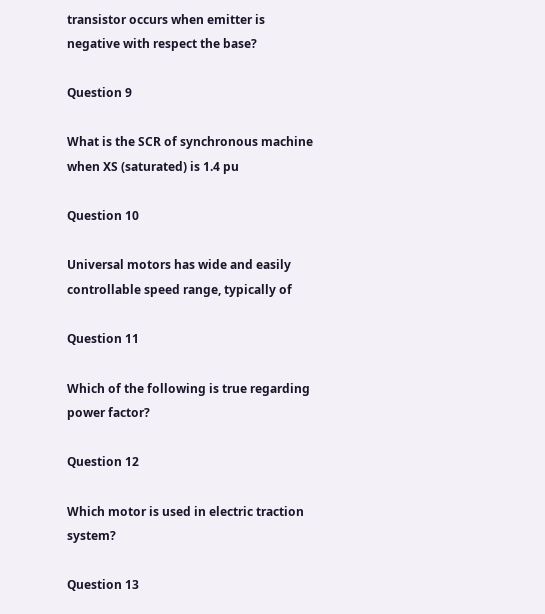transistor occurs when emitter is negative with respect the base?

Question 9

What is the SCR of synchronous machine when XS (saturated) is 1.4 pu

Question 10

Universal motors has wide and easily controllable speed range, typically of

Question 11

Which of the following is true regarding power factor?

Question 12

Which motor is used in electric traction system?

Question 13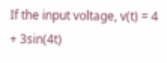If the input voltage, v(t) = 4 + 3sin(4t)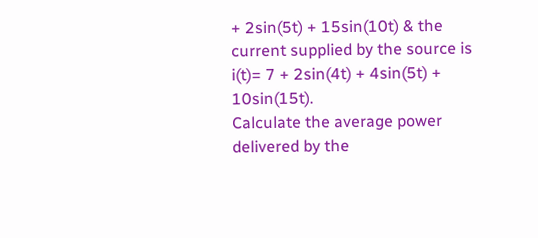+ 2sin(5t) + 15sin(10t) & the current supplied by the source is i(t)= 7 + 2sin(4t) + 4sin(5t) + 10sin(15t).
Calculate the average power delivered by the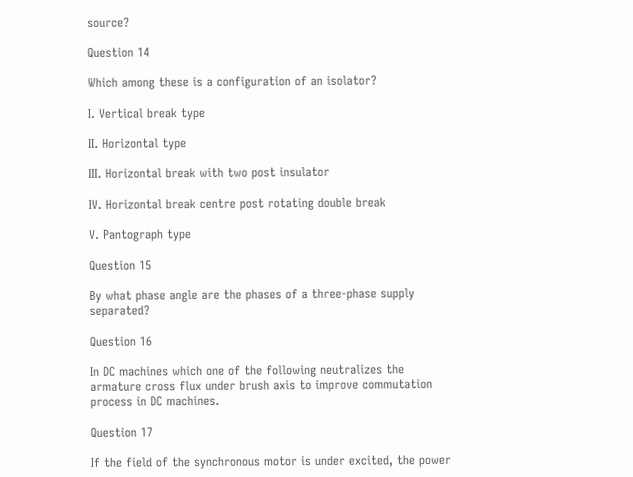source?

Question 14

Which among these is a configuration of an isolator?

I. Vertical break type

II. Horizontal type

III. Horizontal break with two post insulator

IV. Horizontal break centre post rotating double break

V. Pantograph type

Question 15

By what phase angle are the phases of a three-phase supply separated?

Question 16

In DC machines which one of the following neutralizes the armature cross flux under brush axis to improve commutation process in DC machines.

Question 17

If the field of the synchronous motor is under excited, the power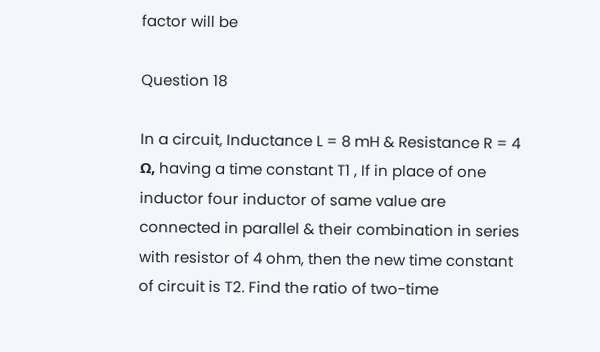factor will be

Question 18

In a circuit, Inductance L = 8 mH & Resistance R = 4 Ω, having a time constant T1 , If in place of one inductor four inductor of same value are connected in parallel & their combination in series with resistor of 4 ohm, then the new time constant of circuit is T2. Find the ratio of two-time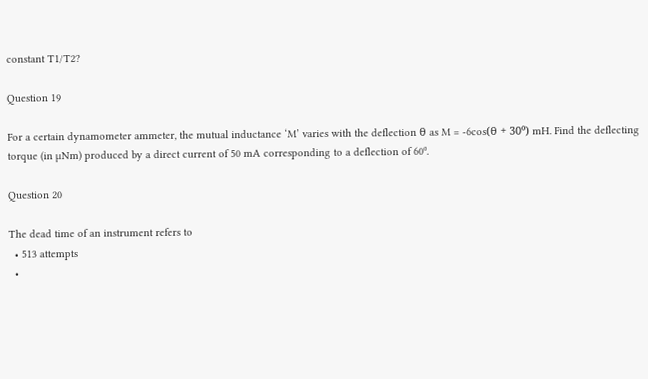constant T1/T2?

Question 19

For a certain dynamometer ammeter, the mutual inductance ‘M’ varies with the deflection θ as M = -6cos(θ + 30⁰) mH. Find the deflecting torque (in µNm) produced by a direct current of 50 mA corresponding to a deflection of 60⁰.

Question 20

The dead time of an instrument refers to
  • 513 attempts
  •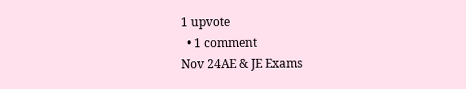1 upvote
  • 1 comment
Nov 24AE & JE Exams